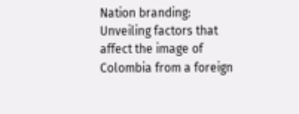Nation branding: Unveiling factors that affect the image of Colombia from a foreign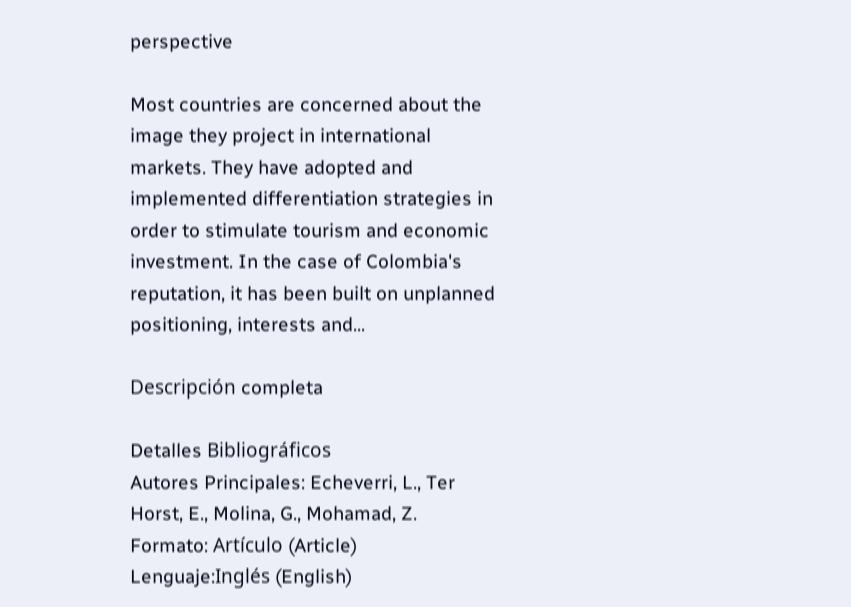perspective

Most countries are concerned about the image they project in international markets. They have adopted and implemented differentiation strategies in order to stimulate tourism and economic investment. In the case of Colombia's reputation, it has been built on unplanned positioning, interests and...

Descripción completa

Detalles Bibliográficos
Autores Principales: Echeverri, L., Ter Horst, E., Molina, G., Mohamad, Z.
Formato: Artículo (Article)
Lenguaje:Inglés (English)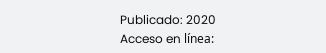Publicado: 2020
Acceso en línea: